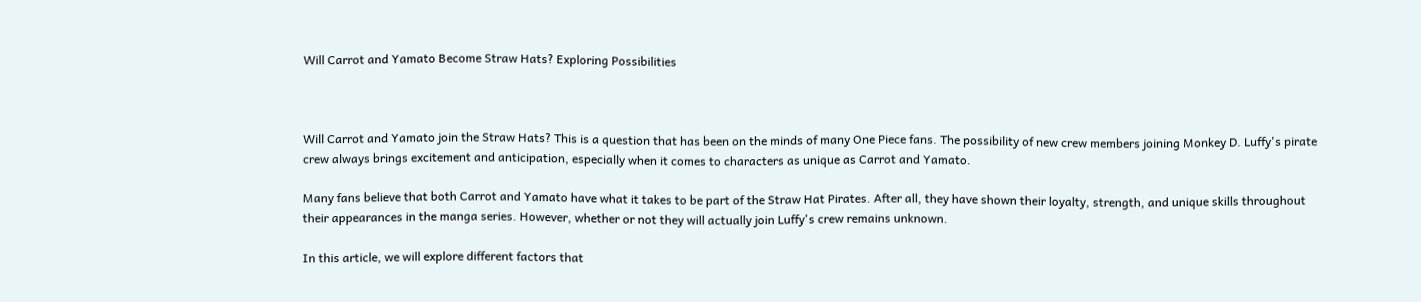Will Carrot and Yamato Become Straw Hats? Exploring Possibilities



Will Carrot and Yamato join the Straw Hats? This is a question that has been on the minds of many One Piece fans. The possibility of new crew members joining Monkey D. Luffy's pirate crew always brings excitement and anticipation, especially when it comes to characters as unique as Carrot and Yamato.

Many fans believe that both Carrot and Yamato have what it takes to be part of the Straw Hat Pirates. After all, they have shown their loyalty, strength, and unique skills throughout their appearances in the manga series. However, whether or not they will actually join Luffy's crew remains unknown.

In this article, we will explore different factors that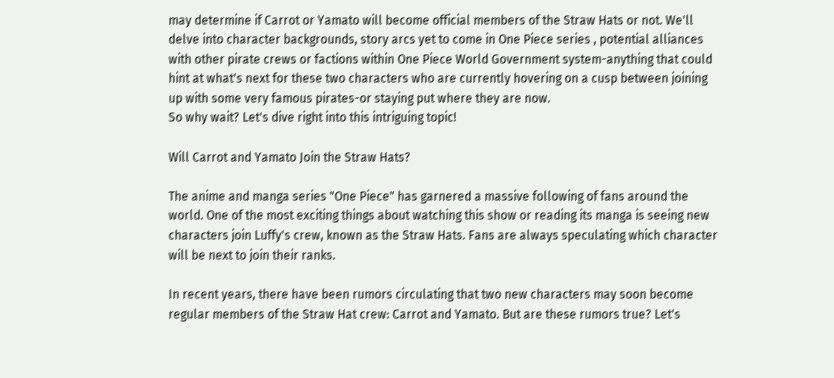may determine if Carrot or Yamato will become official members of the Straw Hats or not. We'll delve into character backgrounds, story arcs yet to come in One Piece series , potential alliances with other pirate crews or factions within One Piece World Government system-anything that could hint at what's next for these two characters who are currently hovering on a cusp between joining up with some very famous pirates-or staying put where they are now.
So why wait? Let's dive right into this intriguing topic!

Will Carrot and Yamato Join the Straw Hats?

The anime and manga series "One Piece" has garnered a massive following of fans around the world. One of the most exciting things about watching this show or reading its manga is seeing new characters join Luffy's crew, known as the Straw Hats. Fans are always speculating which character will be next to join their ranks.

In recent years, there have been rumors circulating that two new characters may soon become regular members of the Straw Hat crew: Carrot and Yamato. But are these rumors true? Let's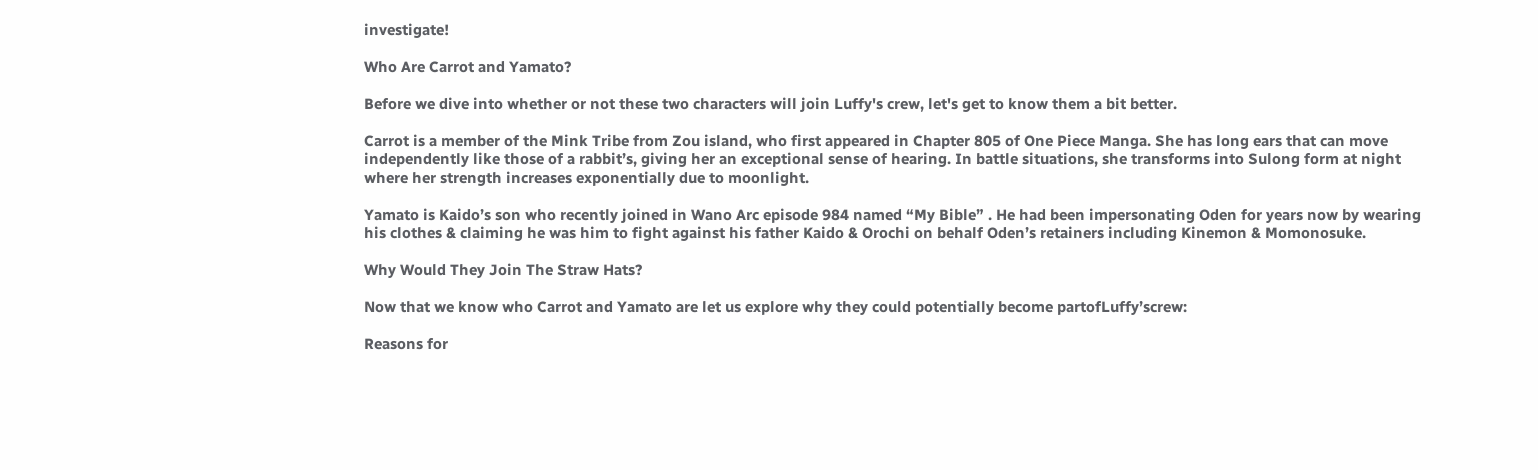investigate!

Who Are Carrot and Yamato?

Before we dive into whether or not these two characters will join Luffy's crew, let's get to know them a bit better.

Carrot is a member of the Mink Tribe from Zou island, who first appeared in Chapter 805 of One Piece Manga. She has long ears that can move independently like those of a rabbit’s, giving her an exceptional sense of hearing. In battle situations, she transforms into Sulong form at night where her strength increases exponentially due to moonlight.

Yamato is Kaido’s son who recently joined in Wano Arc episode 984 named “My Bible” . He had been impersonating Oden for years now by wearing his clothes & claiming he was him to fight against his father Kaido & Orochi on behalf Oden’s retainers including Kinemon & Momonosuke.

Why Would They Join The Straw Hats?

Now that we know who Carrot and Yamato are let us explore why they could potentially become partofLuffy’screw:

Reasons for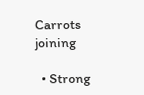Carrots joining

  • Strong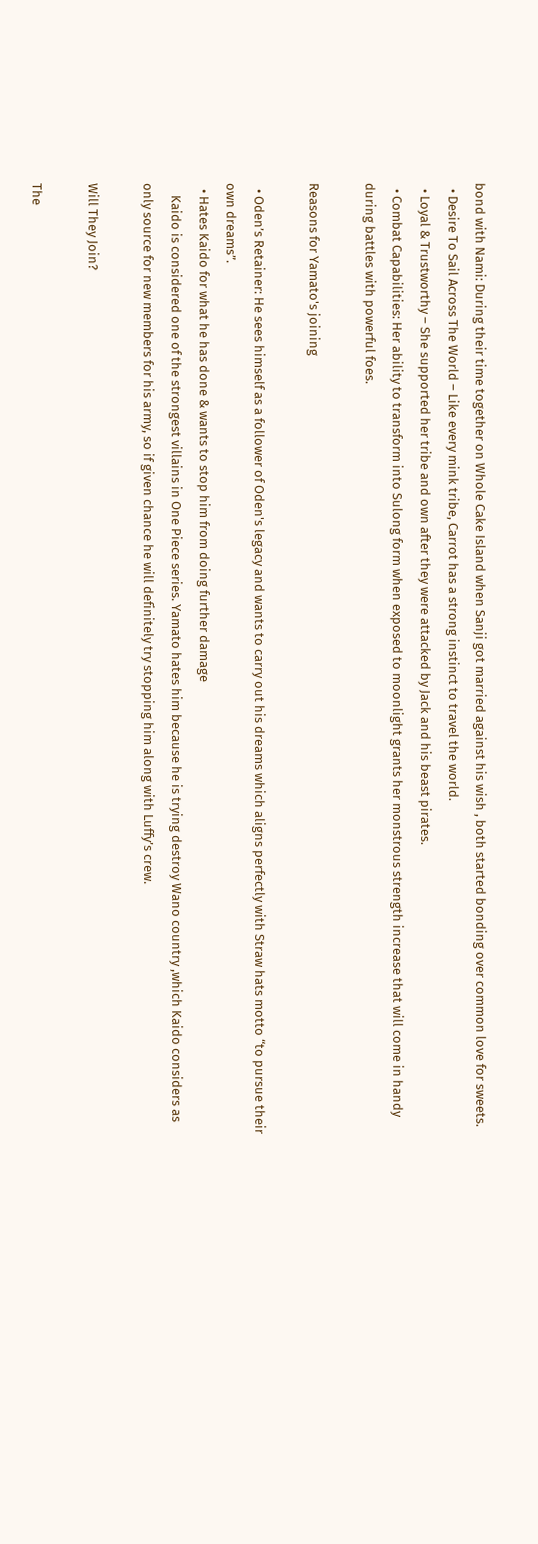bond with Nami: During their time together on Whole Cake Island when Sanji got married against his wish , both started bonding over common love for sweets.
  • Desire To Sail Across The World – Like every mink tribe, Carrot has a strong instinct to travel the world.
  • Loyal & Trustworthy – She supported her tribe and own after they were attacked by Jack and his beast pirates.
  • Combat Capabilities: Her ability to transform into Sulong form when exposed to moonlight grants her monstrous strength increase that will come in handy during battles with powerful foes.

Reasons for Yamato's joining

  • Oden’s Retainer: He sees himself as a follower of Oden's legacy and wants to carry out his dreams which aligns perfectly with Straw hats motto “to pursue their own dreams”.
  • Hates Kaido for what he has done & wants to stop him from doing further damage
    Kaido is considered one of the strongest villains in One Piece series. Yamato hates him because he is trying destroy Wano country ,which Kaido considers as only source for new members for his army, so if given chance he will definitely try stopping him along with Luffy’s crew.

Will They Join?

The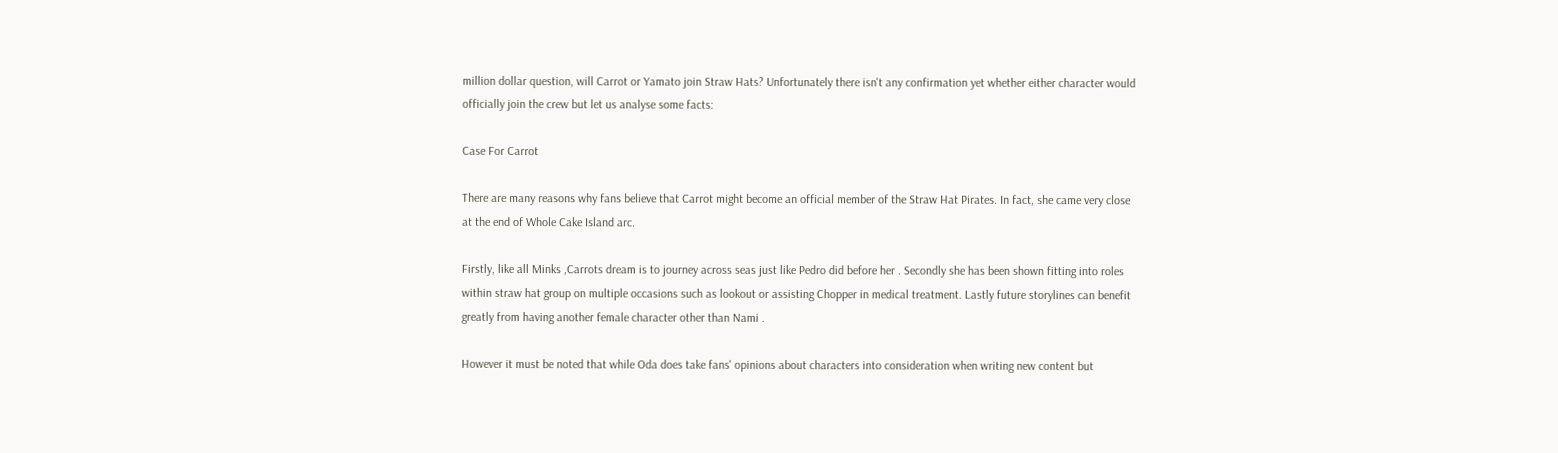million dollar question, will Carrot or Yamato join Straw Hats? Unfortunately there isn't any confirmation yet whether either character would officially join the crew but let us analyse some facts:

Case For Carrot

There are many reasons why fans believe that Carrot might become an official member of the Straw Hat Pirates. In fact, she came very close at the end of Whole Cake Island arc.

Firstly, like all Minks ,Carrots dream is to journey across seas just like Pedro did before her . Secondly she has been shown fitting into roles within straw hat group on multiple occasions such as lookout or assisting Chopper in medical treatment. Lastly future storylines can benefit greatly from having another female character other than Nami .

However it must be noted that while Oda does take fans' opinions about characters into consideration when writing new content but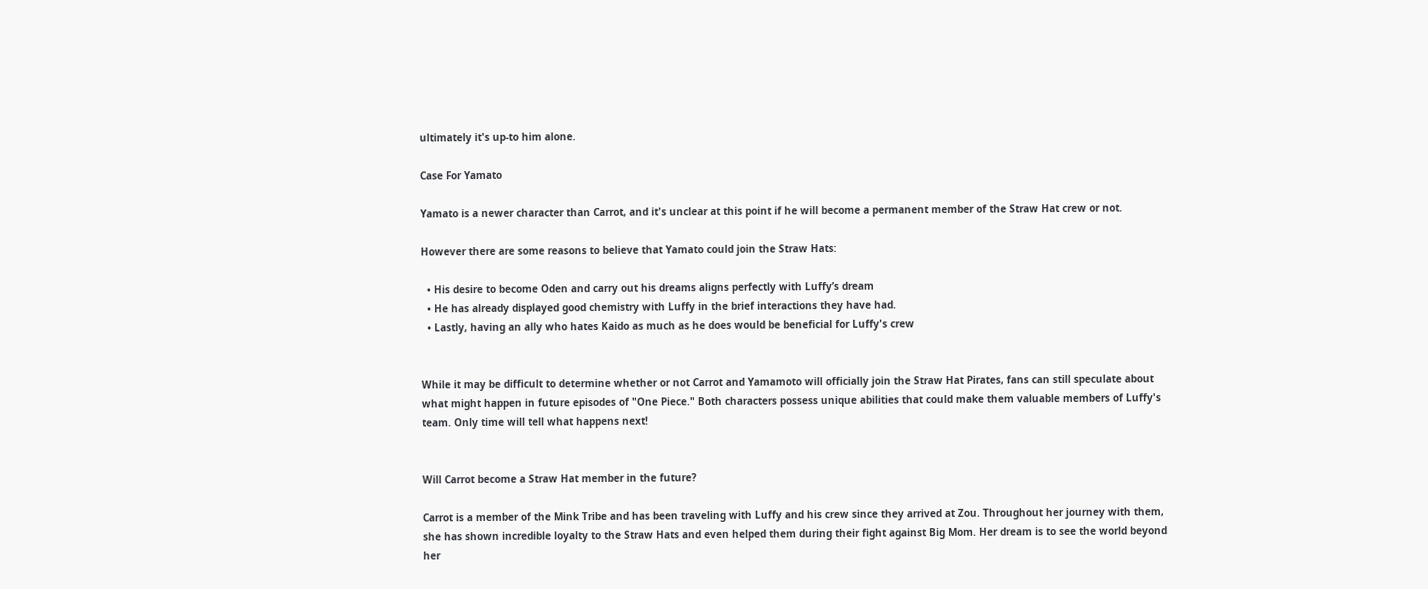ultimately it's up-to him alone.

Case For Yamato

Yamato is a newer character than Carrot, and it's unclear at this point if he will become a permanent member of the Straw Hat crew or not.

However there are some reasons to believe that Yamato could join the Straw Hats:

  • His desire to become Oden and carry out his dreams aligns perfectly with Luffy’s dream
  • He has already displayed good chemistry with Luffy in the brief interactions they have had.
  • Lastly, having an ally who hates Kaido as much as he does would be beneficial for Luffy's crew


While it may be difficult to determine whether or not Carrot and Yamamoto will officially join the Straw Hat Pirates, fans can still speculate about what might happen in future episodes of "One Piece." Both characters possess unique abilities that could make them valuable members of Luffy's team. Only time will tell what happens next!


Will Carrot become a Straw Hat member in the future?

Carrot is a member of the Mink Tribe and has been traveling with Luffy and his crew since they arrived at Zou. Throughout her journey with them, she has shown incredible loyalty to the Straw Hats and even helped them during their fight against Big Mom. Her dream is to see the world beyond her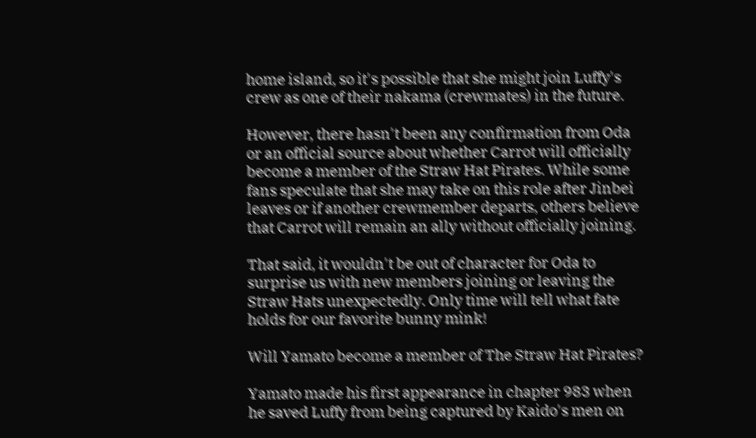home island, so it's possible that she might join Luffy's crew as one of their nakama (crewmates) in the future.

However, there hasn't been any confirmation from Oda or an official source about whether Carrot will officially become a member of the Straw Hat Pirates. While some fans speculate that she may take on this role after Jinbei leaves or if another crewmember departs, others believe that Carrot will remain an ally without officially joining.

That said, it wouldn't be out of character for Oda to surprise us with new members joining or leaving the Straw Hats unexpectedly. Only time will tell what fate holds for our favorite bunny mink!

Will Yamato become a member of The Straw Hat Pirates?

Yamato made his first appearance in chapter 983 when he saved Luffy from being captured by Kaido's men on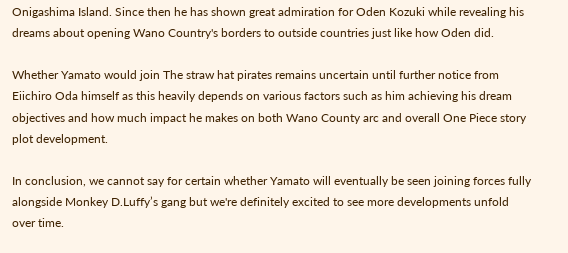Onigashima Island. Since then he has shown great admiration for Oden Kozuki while revealing his dreams about opening Wano Country's borders to outside countries just like how Oden did.

Whether Yamato would join The straw hat pirates remains uncertain until further notice from Eiichiro Oda himself as this heavily depends on various factors such as him achieving his dream objectives and how much impact he makes on both Wano County arc and overall One Piece story plot development.

In conclusion, we cannot say for certain whether Yamato will eventually be seen joining forces fully alongside Monkey D.Luffy’s gang but we're definitely excited to see more developments unfold over time.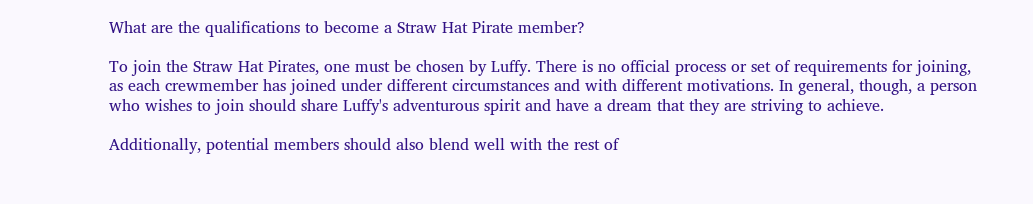What are the qualifications to become a Straw Hat Pirate member?

To join the Straw Hat Pirates, one must be chosen by Luffy. There is no official process or set of requirements for joining, as each crewmember has joined under different circumstances and with different motivations. In general, though, a person who wishes to join should share Luffy's adventurous spirit and have a dream that they are striving to achieve.

Additionally, potential members should also blend well with the rest of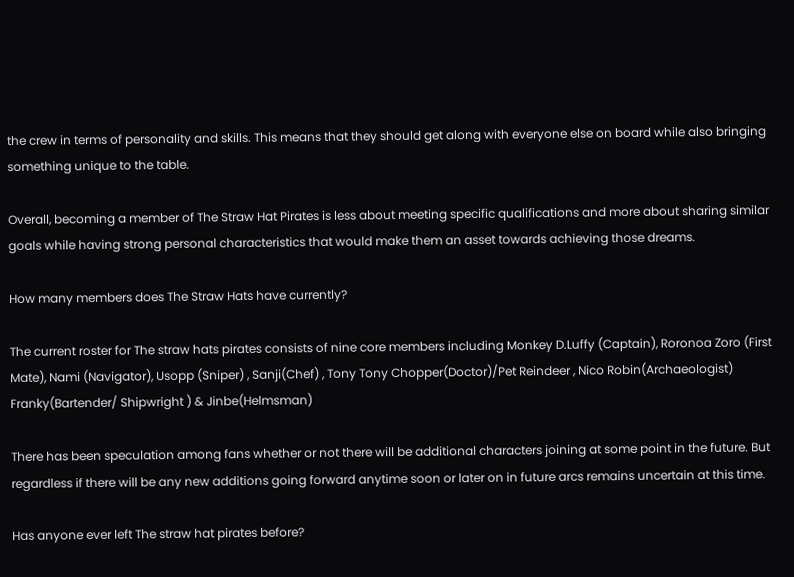the crew in terms of personality and skills. This means that they should get along with everyone else on board while also bringing something unique to the table.

Overall, becoming a member of The Straw Hat Pirates is less about meeting specific qualifications and more about sharing similar goals while having strong personal characteristics that would make them an asset towards achieving those dreams.

How many members does The Straw Hats have currently?

The current roster for The straw hats pirates consists of nine core members including Monkey D.Luffy (Captain), Roronoa Zoro (First Mate), Nami (Navigator), Usopp (Sniper) , Sanji(Chef) , Tony Tony Chopper(Doctor)/Pet Reindeer , Nico Robin(Archaeologist) Franky(Bartender/ Shipwright ) & Jinbe(Helmsman)

There has been speculation among fans whether or not there will be additional characters joining at some point in the future. But regardless if there will be any new additions going forward anytime soon or later on in future arcs remains uncertain at this time.

Has anyone ever left The straw hat pirates before?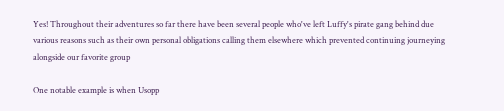Yes! Throughout their adventures so far there have been several people who've left Luffy's pirate gang behind due various reasons such as their own personal obligations calling them elsewhere which prevented continuing journeying alongside our favorite group

One notable example is when Usopp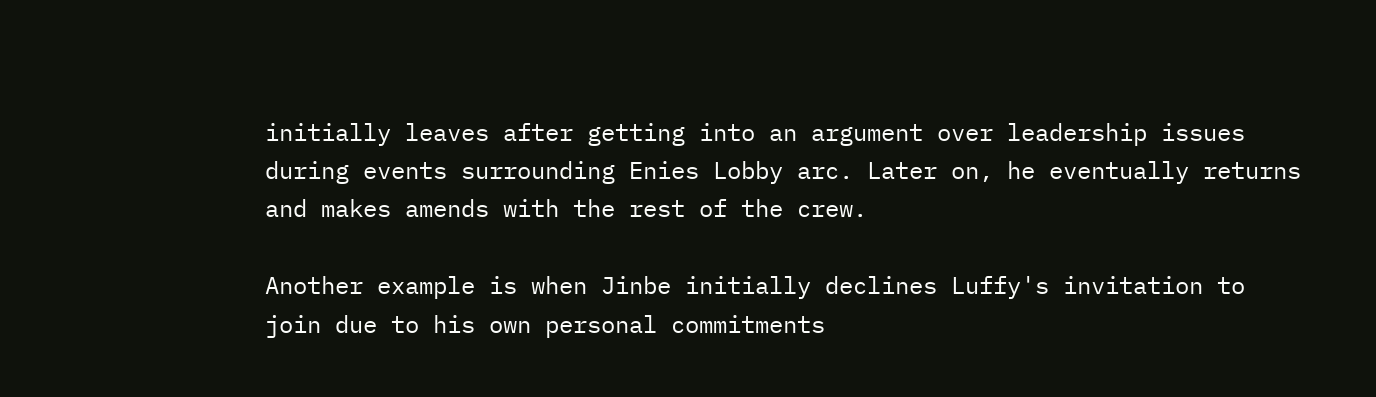initially leaves after getting into an argument over leadership issues during events surrounding Enies Lobby arc. Later on, he eventually returns and makes amends with the rest of the crew.

Another example is when Jinbe initially declines Luffy's invitation to join due to his own personal commitments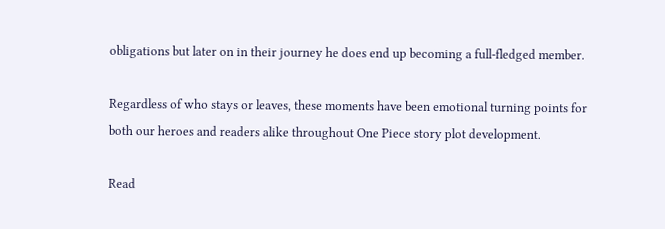obligations but later on in their journey he does end up becoming a full-fledged member.

Regardless of who stays or leaves, these moments have been emotional turning points for both our heroes and readers alike throughout One Piece story plot development.

Read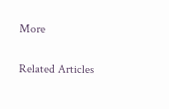More

Related Articles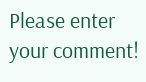Please enter your comment!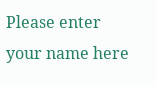Please enter your name here